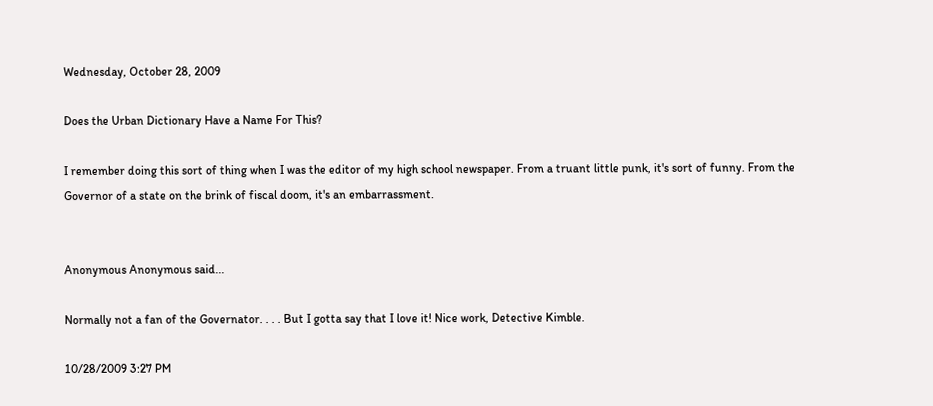Wednesday, October 28, 2009

Does the Urban Dictionary Have a Name For This?

I remember doing this sort of thing when I was the editor of my high school newspaper. From a truant little punk, it's sort of funny. From the Governor of a state on the brink of fiscal doom, it's an embarrassment.


Anonymous Anonymous said...

Normally not a fan of the Governator. . . . But I gotta say that I love it! Nice work, Detective Kimble.

10/28/2009 3:27 PM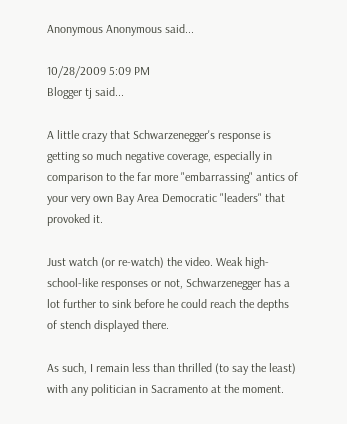Anonymous Anonymous said...

10/28/2009 5:09 PM
Blogger tj said...

A little crazy that Schwarzenegger's response is getting so much negative coverage, especially in comparison to the far more "embarrassing" antics of your very own Bay Area Democratic "leaders" that provoked it.

Just watch (or re-watch) the video. Weak high-school-like responses or not, Schwarzenegger has a lot further to sink before he could reach the depths of stench displayed there.

As such, I remain less than thrilled (to say the least) with any politician in Sacramento at the moment.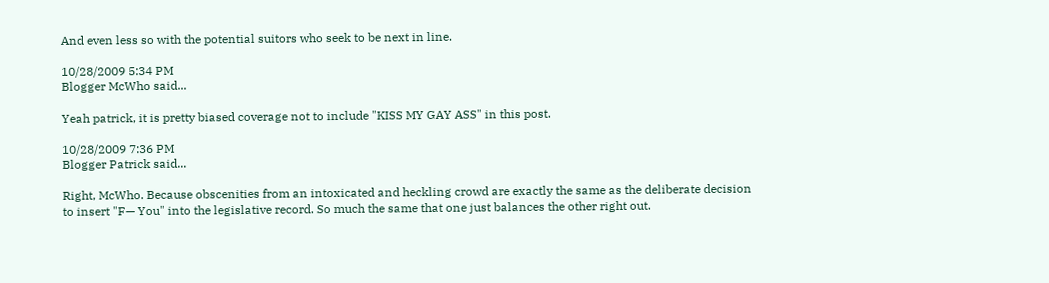And even less so with the potential suitors who seek to be next in line.

10/28/2009 5:34 PM
Blogger McWho said...

Yeah patrick, it is pretty biased coverage not to include "KISS MY GAY ASS" in this post.

10/28/2009 7:36 PM
Blogger Patrick said...

Right, McWho. Because obscenities from an intoxicated and heckling crowd are exactly the same as the deliberate decision to insert "F— You" into the legislative record. So much the same that one just balances the other right out.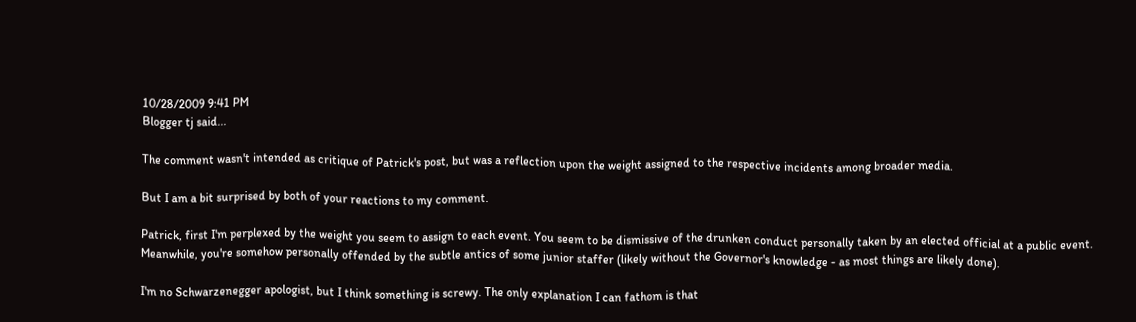10/28/2009 9:41 PM
Blogger tj said...

The comment wasn't intended as critique of Patrick's post, but was a reflection upon the weight assigned to the respective incidents among broader media.

But I am a bit surprised by both of your reactions to my comment.

Patrick, first I'm perplexed by the weight you seem to assign to each event. You seem to be dismissive of the drunken conduct personally taken by an elected official at a public event. Meanwhile, you're somehow personally offended by the subtle antics of some junior staffer (likely without the Governor's knowledge - as most things are likely done).

I'm no Schwarzenegger apologist, but I think something is screwy. The only explanation I can fathom is that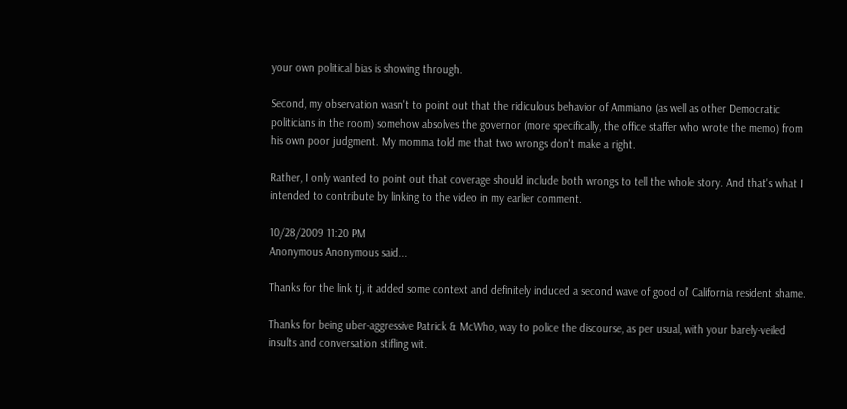your own political bias is showing through.

Second, my observation wasn't to point out that the ridiculous behavior of Ammiano (as well as other Democratic politicians in the room) somehow absolves the governor (more specifically, the office staffer who wrote the memo) from his own poor judgment. My momma told me that two wrongs don't make a right.

Rather, I only wanted to point out that coverage should include both wrongs to tell the whole story. And that's what I intended to contribute by linking to the video in my earlier comment.

10/28/2009 11:20 PM
Anonymous Anonymous said...

Thanks for the link tj, it added some context and definitely induced a second wave of good ol' California resident shame.

Thanks for being uber-aggressive Patrick & McWho, way to police the discourse, as per usual, with your barely-veiled insults and conversation stifling wit.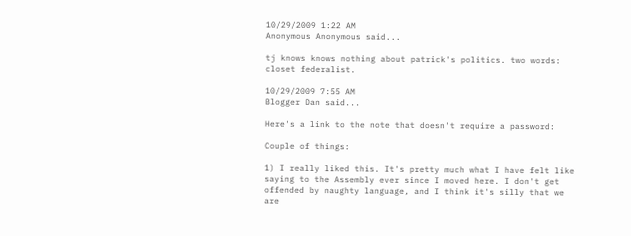10/29/2009 1:22 AM
Anonymous Anonymous said...

tj knows knows nothing about patrick's politics. two words: closet federalist.

10/29/2009 7:55 AM
Blogger Dan said...

Here's a link to the note that doesn't require a password:

Couple of things:

1) I really liked this. It's pretty much what I have felt like saying to the Assembly ever since I moved here. I don't get offended by naughty language, and I think it's silly that we are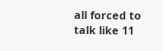all forced to talk like 11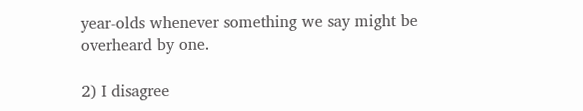year-olds whenever something we say might be overheard by one.

2) I disagree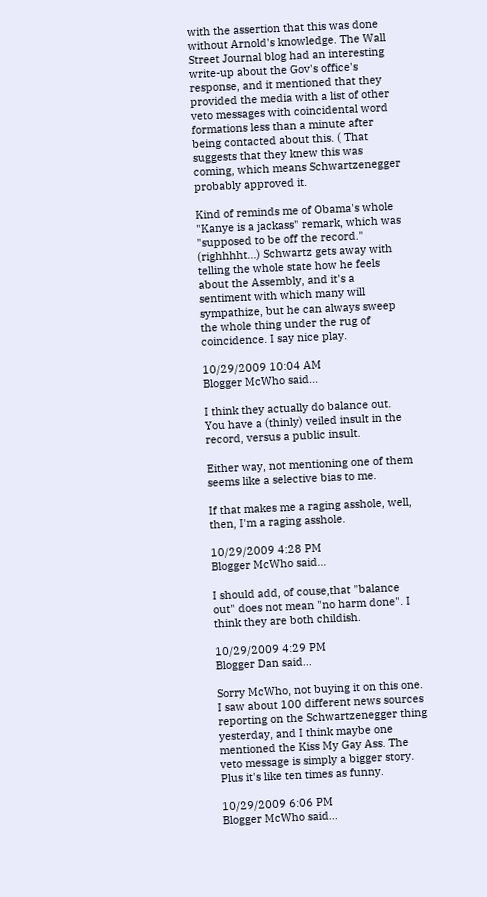with the assertion that this was done without Arnold's knowledge. The Wall Street Journal blog had an interesting write-up about the Gov's office's response, and it mentioned that they provided the media with a list of other veto messages with coincidental word formations less than a minute after being contacted about this. ( That suggests that they knew this was coming, which means Schwartzenegger probably approved it.

Kind of reminds me of Obama's whole "Kanye is a jackass" remark, which was "supposed to be off the record." (righhhht...) Schwartz gets away with telling the whole state how he feels about the Assembly, and it's a sentiment with which many will sympathize, but he can always sweep the whole thing under the rug of coincidence. I say nice play.

10/29/2009 10:04 AM
Blogger McWho said...

I think they actually do balance out. You have a (thinly) veiled insult in the record, versus a public insult.

Either way, not mentioning one of them seems like a selective bias to me.

If that makes me a raging asshole, well, then, I'm a raging asshole.

10/29/2009 4:28 PM
Blogger McWho said...

I should add, of couse,that "balance out" does not mean "no harm done". I think they are both childish.

10/29/2009 4:29 PM
Blogger Dan said...

Sorry McWho, not buying it on this one. I saw about 100 different news sources reporting on the Schwartzenegger thing yesterday, and I think maybe one mentioned the Kiss My Gay Ass. The veto message is simply a bigger story. Plus it's like ten times as funny.

10/29/2009 6:06 PM
Blogger McWho said...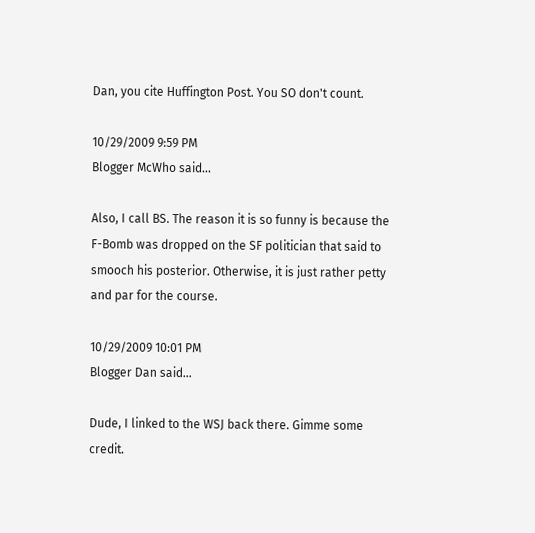Dan, you cite Huffington Post. You SO don't count.

10/29/2009 9:59 PM
Blogger McWho said...

Also, I call BS. The reason it is so funny is because the F-Bomb was dropped on the SF politician that said to smooch his posterior. Otherwise, it is just rather petty and par for the course.

10/29/2009 10:01 PM
Blogger Dan said...

Dude, I linked to the WSJ back there. Gimme some credit.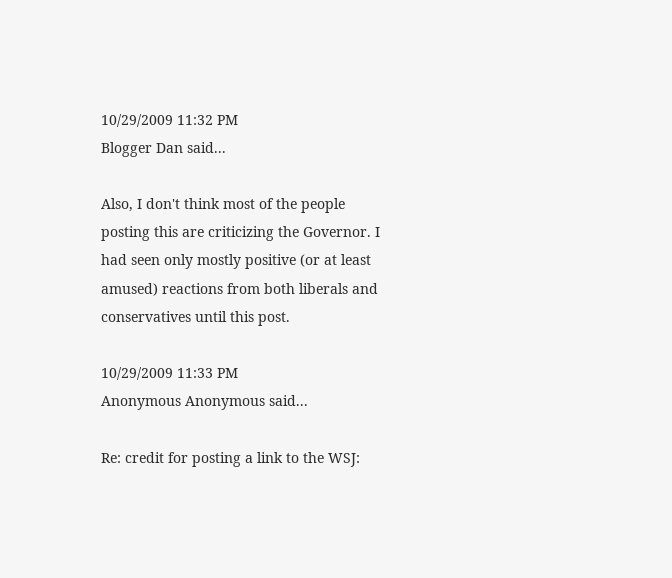10/29/2009 11:32 PM
Blogger Dan said...

Also, I don't think most of the people posting this are criticizing the Governor. I had seen only mostly positive (or at least amused) reactions from both liberals and conservatives until this post.

10/29/2009 11:33 PM
Anonymous Anonymous said...

Re: credit for posting a link to the WSJ: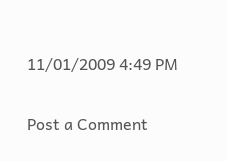11/01/2009 4:49 PM

Post a Comment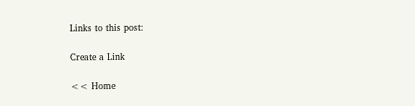Links to this post:

Create a Link

<< Home